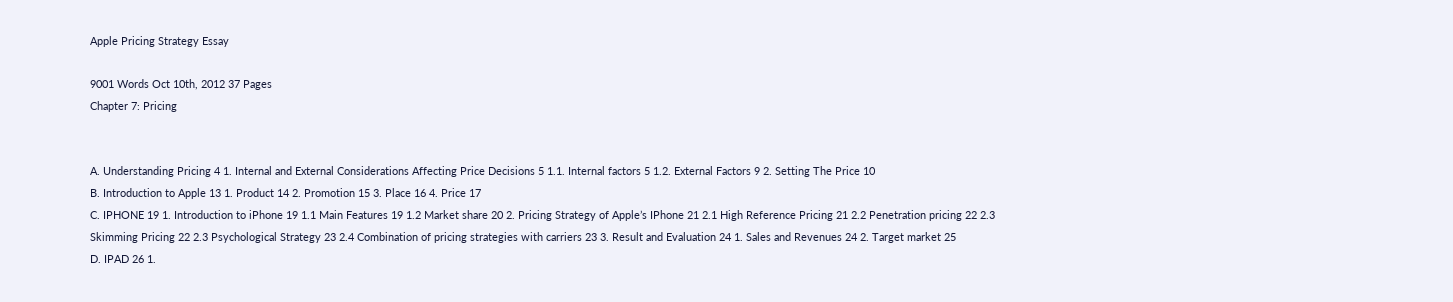Apple Pricing Strategy Essay

9001 Words Oct 10th, 2012 37 Pages
Chapter 7: Pricing


A. Understanding Pricing 4 1. Internal and External Considerations Affecting Price Decisions 5 1.1. Internal factors 5 1.2. External Factors 9 2. Setting The Price 10
B. Introduction to Apple 13 1. Product 14 2. Promotion 15 3. Place 16 4. Price 17
C. IPHONE 19 1. Introduction to iPhone 19 1.1 Main Features 19 1.2 Market share 20 2. Pricing Strategy of Apple’s IPhone 21 2.1 High Reference Pricing 21 2.2 Penetration pricing 22 2.3 Skimming Pricing 22 2.3 Psychological Strategy 23 2.4 Combination of pricing strategies with carriers 23 3. Result and Evaluation 24 1. Sales and Revenues 24 2. Target market 25
D. IPAD 26 1.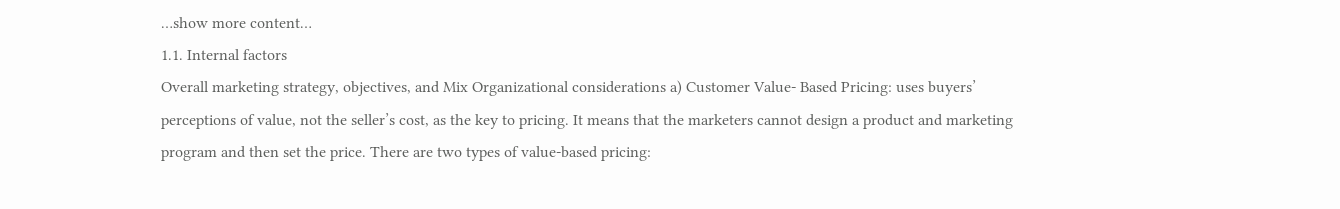…show more content…
1.1. Internal factors
Overall marketing strategy, objectives, and Mix Organizational considerations a) Customer Value- Based Pricing: uses buyers’ perceptions of value, not the seller’s cost, as the key to pricing. It means that the marketers cannot design a product and marketing program and then set the price. There are two types of value-based pricing: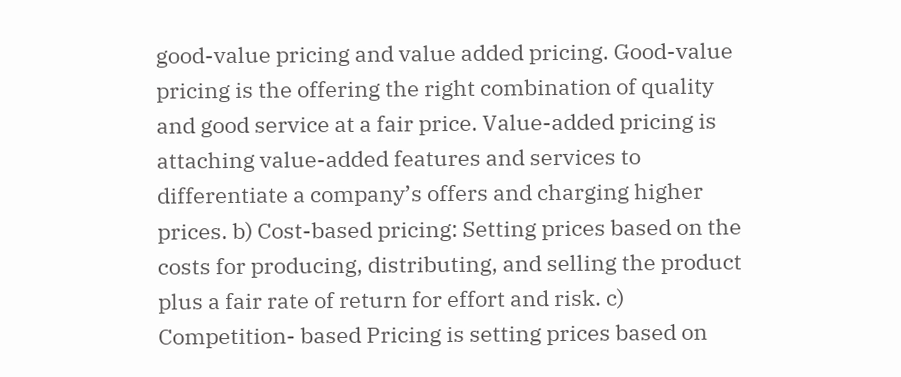good-value pricing and value added pricing. Good-value pricing is the offering the right combination of quality and good service at a fair price. Value-added pricing is attaching value-added features and services to differentiate a company’s offers and charging higher prices. b) Cost-based pricing: Setting prices based on the costs for producing, distributing, and selling the product plus a fair rate of return for effort and risk. c) Competition- based Pricing is setting prices based on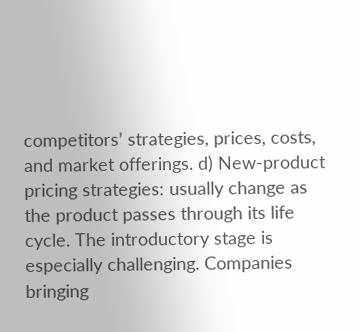competitors’ strategies, prices, costs, and market offerings. d) New-product pricing strategies: usually change as the product passes through its life cycle. The introductory stage is especially challenging. Companies bringing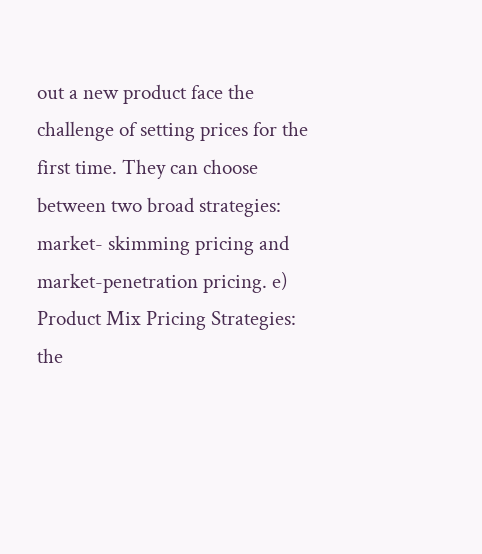out a new product face the challenge of setting prices for the first time. They can choose between two broad strategies: market- skimming pricing and market-penetration pricing. e) Product Mix Pricing Strategies: the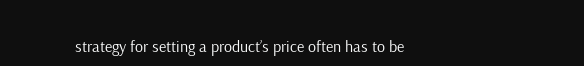strategy for setting a product’s price often has to be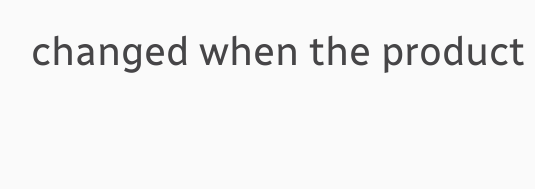changed when the product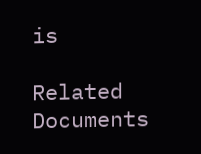is

Related Documents